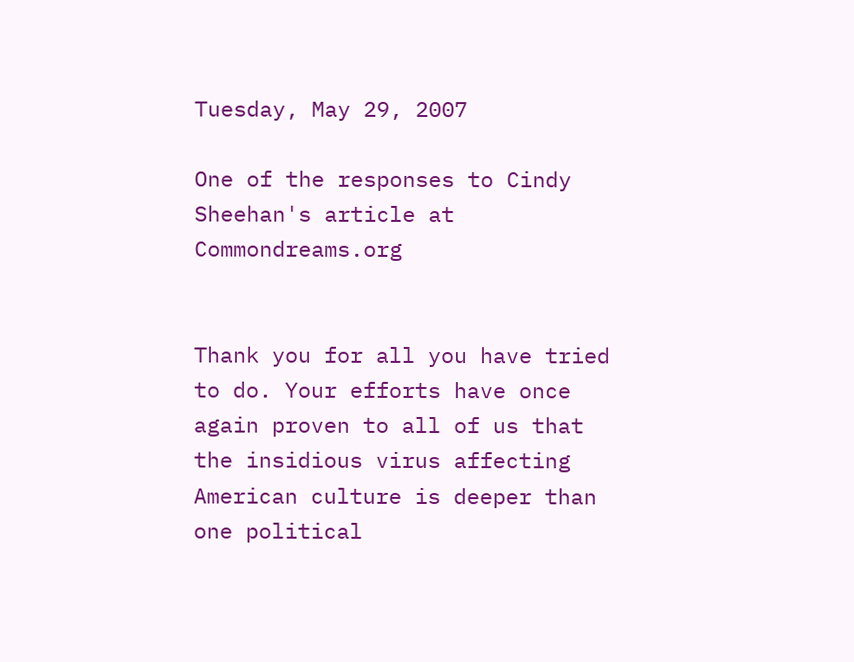Tuesday, May 29, 2007

One of the responses to Cindy Sheehan's article at Commondreams.org


Thank you for all you have tried to do. Your efforts have once again proven to all of us that the insidious virus affecting American culture is deeper than one political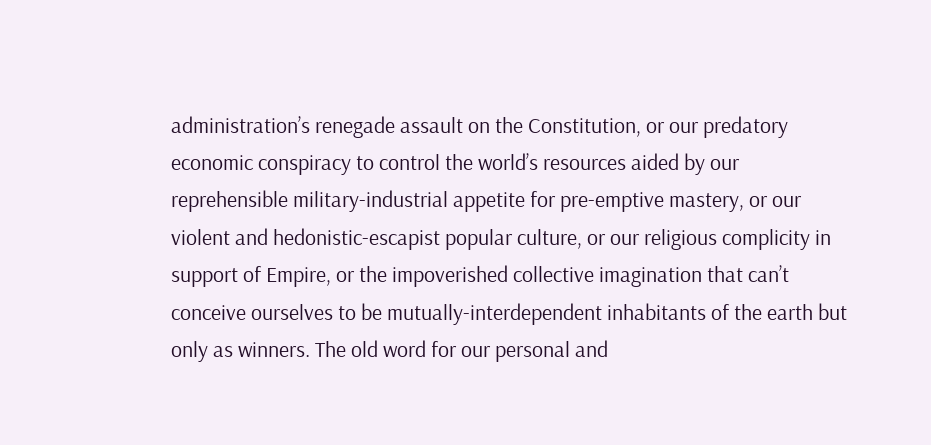administration’s renegade assault on the Constitution, or our predatory economic conspiracy to control the world’s resources aided by our reprehensible military-industrial appetite for pre-emptive mastery, or our violent and hedonistic-escapist popular culture, or our religious complicity in support of Empire, or the impoverished collective imagination that can’t conceive ourselves to be mutually-interdependent inhabitants of the earth but only as winners. The old word for our personal and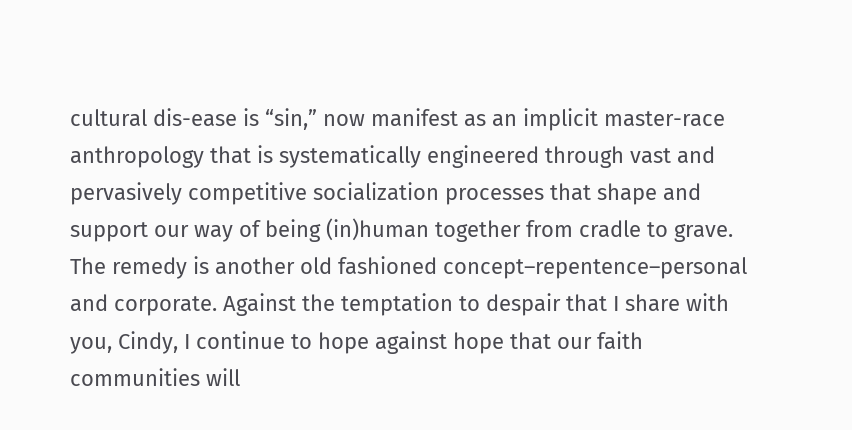cultural dis-ease is “sin,” now manifest as an implicit master-race anthropology that is systematically engineered through vast and pervasively competitive socialization processes that shape and support our way of being (in)human together from cradle to grave. The remedy is another old fashioned concept–repentence–personal and corporate. Against the temptation to despair that I share with you, Cindy, I continue to hope against hope that our faith communities will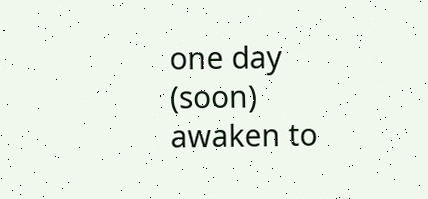one day (soon) awaken to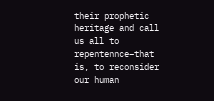their prophetic heritage and call us all to repentennce–that is, to reconsider our human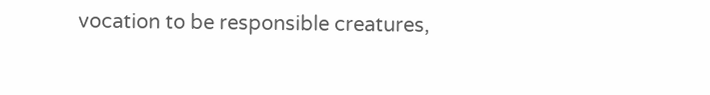vocation to be responsible creatures,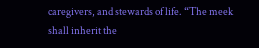caregivers, and stewards of life. “The meek shall inherit the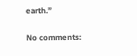earth.”

No comments: